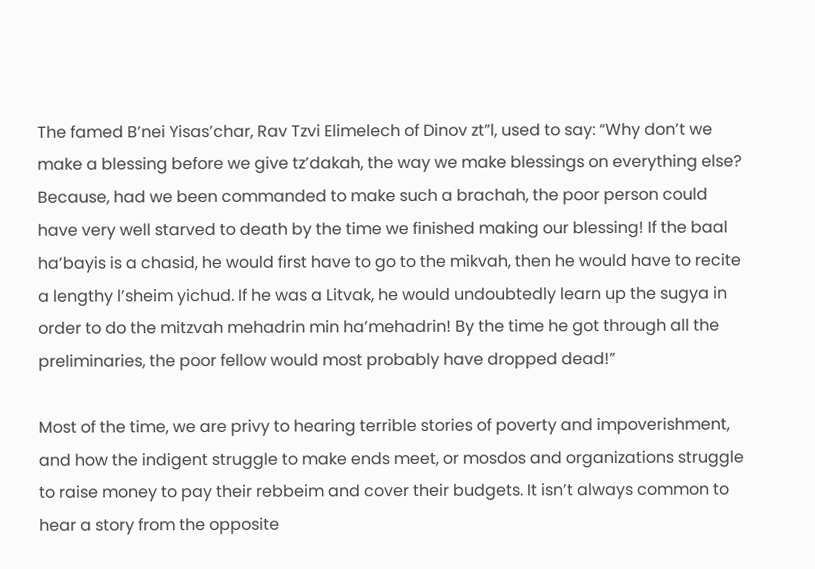The famed B’nei Yisas’char, Rav Tzvi Elimelech of Dinov zt”l, used to say: “Why don’t we make a blessing before we give tz’dakah, the way we make blessings on everything else? Because, had we been commanded to make such a brachah, the poor person could have very well starved to death by the time we finished making our blessing! If the baal ha’bayis is a chasid, he would first have to go to the mikvah, then he would have to recite a lengthy l’sheim yichud. If he was a Litvak, he would undoubtedly learn up the sugya in order to do the mitzvah mehadrin min ha’mehadrin! By the time he got through all the preliminaries, the poor fellow would most probably have dropped dead!”

Most of the time, we are privy to hearing terrible stories of poverty and impoverishment, and how the indigent struggle to make ends meet, or mosdos and organizations struggle to raise money to pay their rebbeim and cover their budgets. It isn’t always common to hear a story from the opposite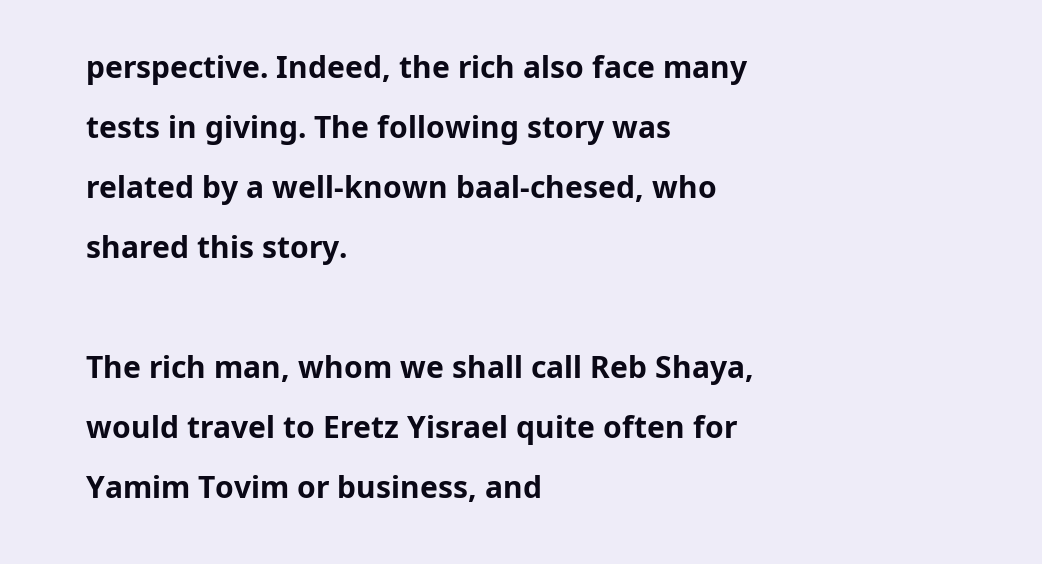perspective. Indeed, the rich also face many tests in giving. The following story was related by a well-known baal-chesed, who shared this story.

The rich man, whom we shall call Reb Shaya, would travel to Eretz Yisrael quite often for Yamim Tovim or business, and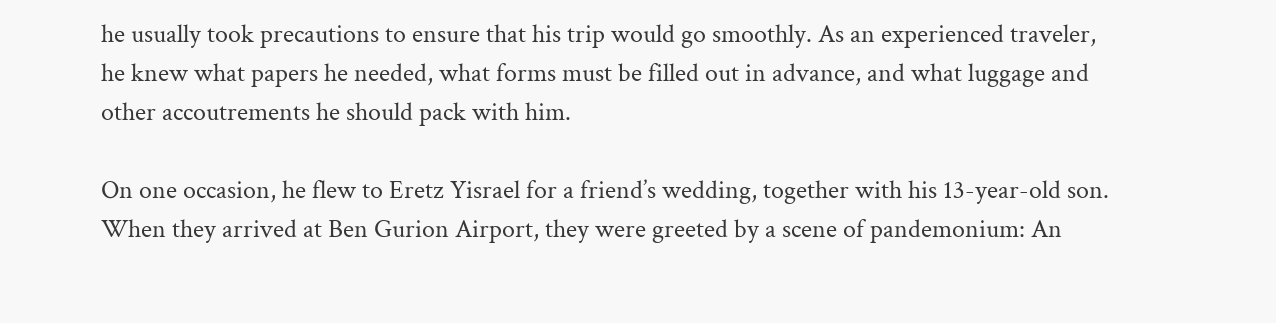he usually took precautions to ensure that his trip would go smoothly. As an experienced traveler, he knew what papers he needed, what forms must be filled out in advance, and what luggage and other accoutrements he should pack with him.

On one occasion, he flew to Eretz Yisrael for a friend’s wedding, together with his 13-year-old son. When they arrived at Ben Gurion Airport, they were greeted by a scene of pandemonium: An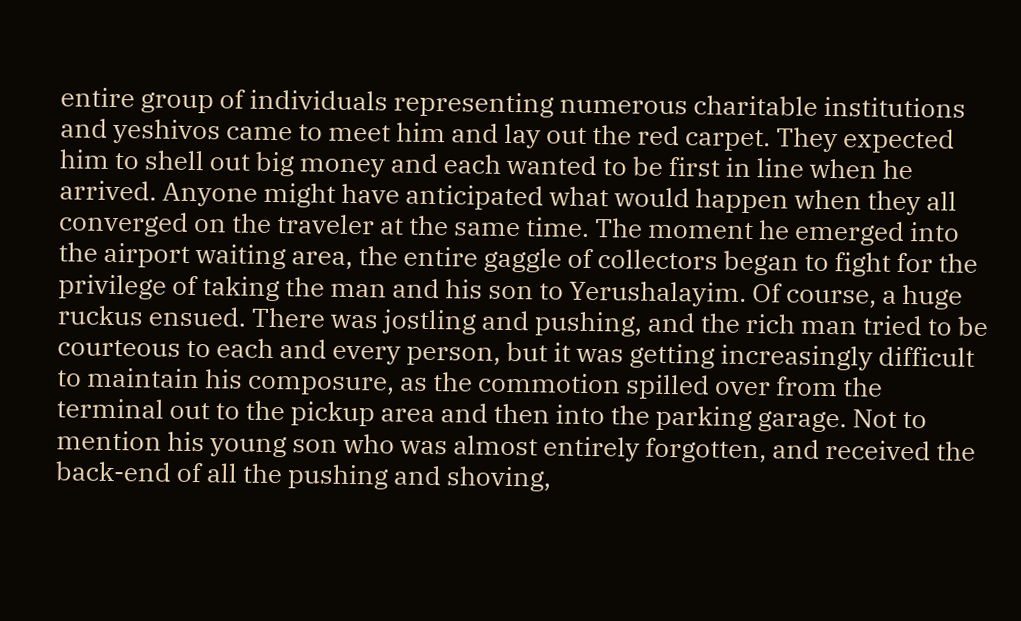entire group of individuals representing numerous charitable institutions and yeshivos came to meet him and lay out the red carpet. They expected him to shell out big money and each wanted to be first in line when he arrived. Anyone might have anticipated what would happen when they all converged on the traveler at the same time. The moment he emerged into the airport waiting area, the entire gaggle of collectors began to fight for the privilege of taking the man and his son to Yerushalayim. Of course, a huge ruckus ensued. There was jostling and pushing, and the rich man tried to be courteous to each and every person, but it was getting increasingly difficult to maintain his composure, as the commotion spilled over from the terminal out to the pickup area and then into the parking garage. Not to mention his young son who was almost entirely forgotten, and received the back-end of all the pushing and shoving,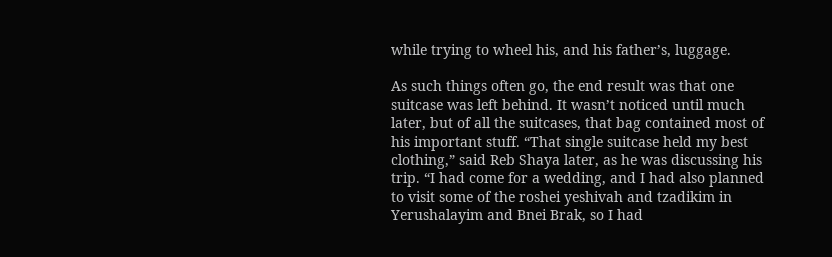while trying to wheel his, and his father’s, luggage.

As such things often go, the end result was that one suitcase was left behind. It wasn’t noticed until much later, but of all the suitcases, that bag contained most of his important stuff. “That single suitcase held my best clothing,” said Reb Shaya later, as he was discussing his trip. “I had come for a wedding, and I had also planned to visit some of the roshei yeshivah and tzadikim in Yerushalayim and Bnei Brak, so I had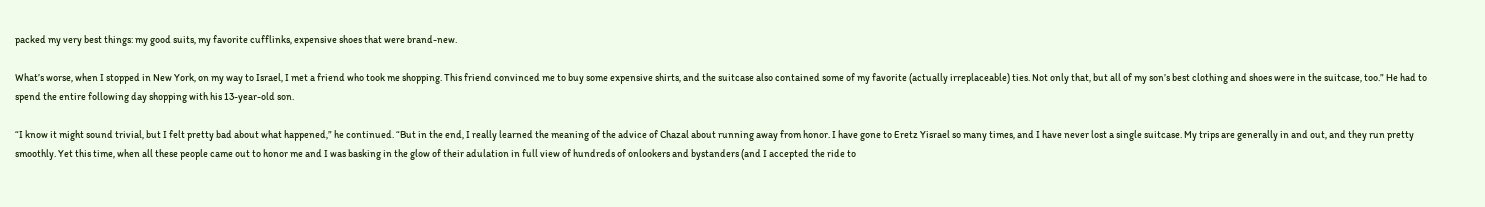packed my very best things: my good suits, my favorite cufflinks, expensive shoes that were brand-new.

What’s worse, when I stopped in New York, on my way to Israel, I met a friend who took me shopping. This friend convinced me to buy some expensive shirts, and the suitcase also contained some of my favorite (actually irreplaceable) ties. Not only that, but all of my son’s best clothing and shoes were in the suitcase, too.” He had to spend the entire following day shopping with his 13-year-old son.

“I know it might sound trivial, but I felt pretty bad about what happened,” he continued. “But in the end, I really learned the meaning of the advice of Chazal about running away from honor. I have gone to Eretz Yisrael so many times, and I have never lost a single suitcase. My trips are generally in and out, and they run pretty smoothly. Yet this time, when all these people came out to honor me and I was basking in the glow of their adulation in full view of hundreds of onlookers and bystanders (and I accepted the ride to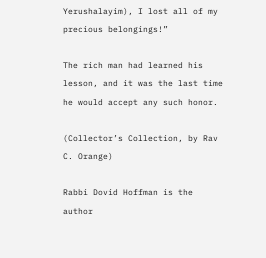Yerushalayim), I lost all of my precious belongings!”

The rich man had learned his lesson, and it was the last time he would accept any such honor.

(Collector’s Collection, by Rav C. Orange)

Rabbi Dovid Hoffman is the author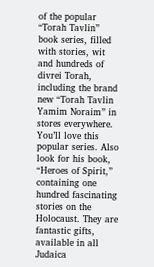of the popular “Torah Tavlin” book series, filled with stories, wit and hundreds of divrei Torah, including the brand new “Torah Tavlin Yamim Noraim” in stores everywhere. You’ll love this popular series. Also look for his book, “Heroes of Spirit,” containing one hundred fascinating stories on the Holocaust. They are fantastic gifts, available in all Judaica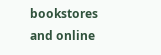bookstores and online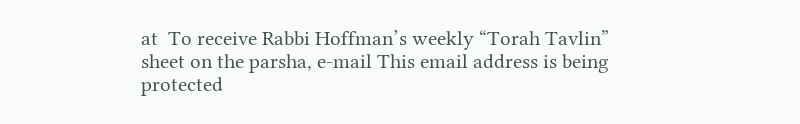at  To receive Rabbi Hoffman’s weekly “Torah Tavlin” sheet on the parsha, e-mail This email address is being protected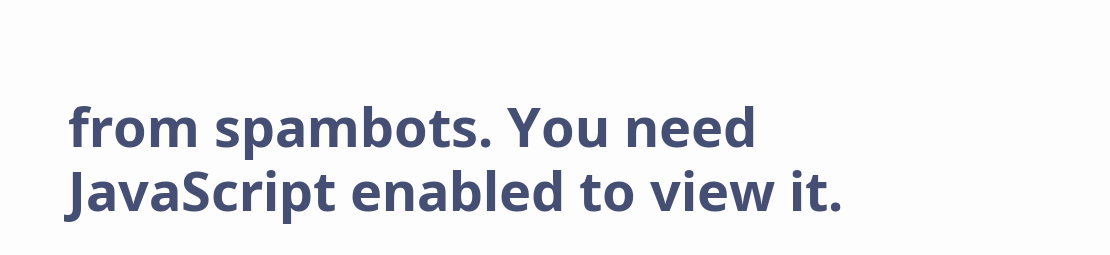from spambots. You need JavaScript enabled to view it.